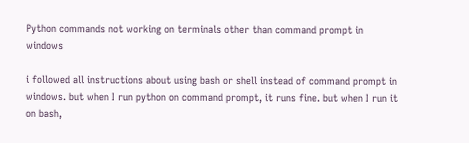Python commands not working on terminals other than command prompt in windows

i followed all instructions about using bash or shell instead of command prompt in windows. but when I run python on command prompt, it runs fine. but when I run it on bash,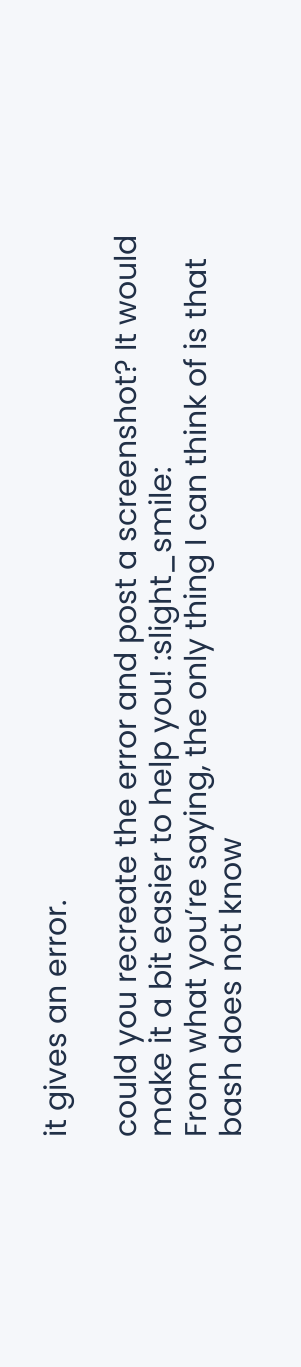it gives an error.

could you recreate the error and post a screenshot? It would make it a bit easier to help you! :slight_smile:
From what you’re saying, the only thing I can think of is that bash does not know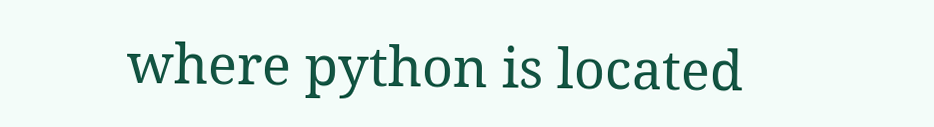where python is located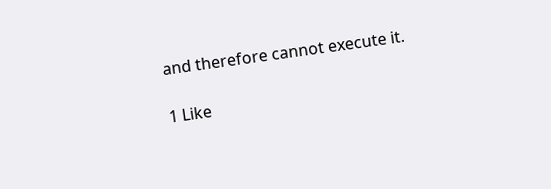and therefore cannot execute it.

1 Like